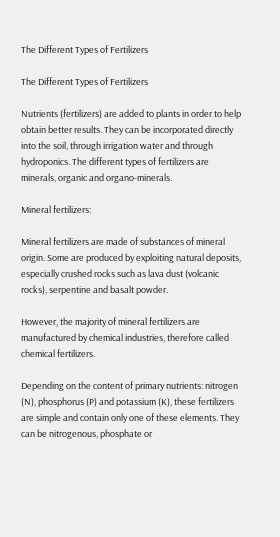The Different Types of Fertilizers

The Different Types of Fertilizers

Nutrients (fertilizers) are added to plants in order to help obtain better results. They can be incorporated directly into the soil, through irrigation water and through hydroponics. The different types of fertilizers are minerals, organic and organo-minerals.

Mineral fertilizers:

Mineral fertilizers are made of substances of mineral origin. Some are produced by exploiting natural deposits, especially crushed rocks such as lava dust (volcanic rocks), serpentine and basalt powder.

However, the majority of mineral fertilizers are manufactured by chemical industries, therefore called chemical fertilizers.

Depending on the content of primary nutrients: nitrogen (N), phosphorus (P) and potassium (K), these fertilizers are simple and contain only one of these elements. They can be nitrogenous, phosphate or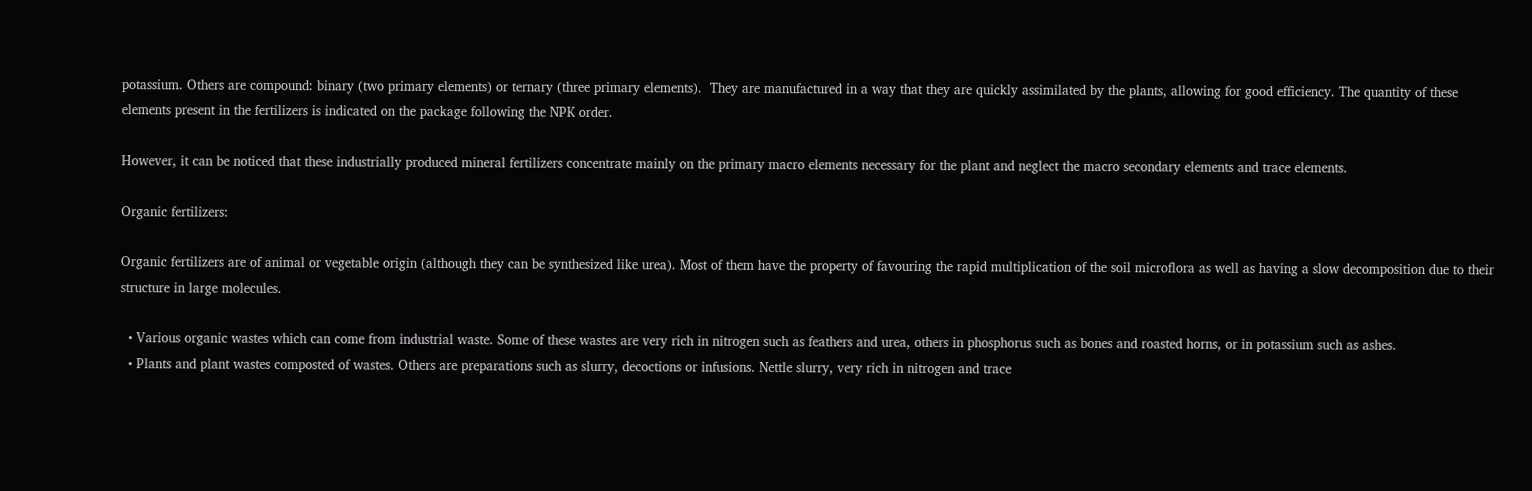potassium. Others are compound: binary (two primary elements) or ternary (three primary elements).  They are manufactured in a way that they are quickly assimilated by the plants, allowing for good efficiency. The quantity of these elements present in the fertilizers is indicated on the package following the NPK order.

However, it can be noticed that these industrially produced mineral fertilizers concentrate mainly on the primary macro elements necessary for the plant and neglect the macro secondary elements and trace elements.

Organic fertilizers:

Organic fertilizers are of animal or vegetable origin (although they can be synthesized like urea). Most of them have the property of favouring the rapid multiplication of the soil microflora as well as having a slow decomposition due to their structure in large molecules.

  • Various organic wastes which can come from industrial waste. Some of these wastes are very rich in nitrogen such as feathers and urea, others in phosphorus such as bones and roasted horns, or in potassium such as ashes.
  • Plants and plant wastes composted of wastes. Others are preparations such as slurry, decoctions or infusions. Nettle slurry, very rich in nitrogen and trace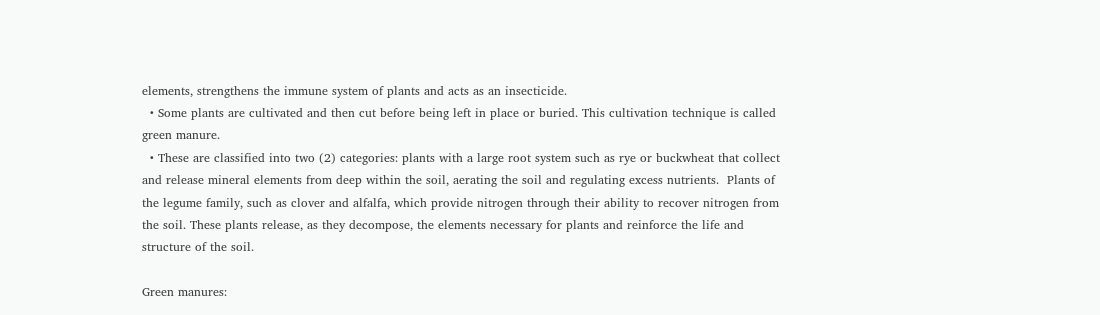elements, strengthens the immune system of plants and acts as an insecticide.
  • Some plants are cultivated and then cut before being left in place or buried. This cultivation technique is called green manure.
  • These are classified into two (2) categories: plants with a large root system such as rye or buckwheat that collect and release mineral elements from deep within the soil, aerating the soil and regulating excess nutrients.  Plants of the legume family, such as clover and alfalfa, which provide nitrogen through their ability to recover nitrogen from the soil. These plants release, as they decompose, the elements necessary for plants and reinforce the life and structure of the soil.

Green manures: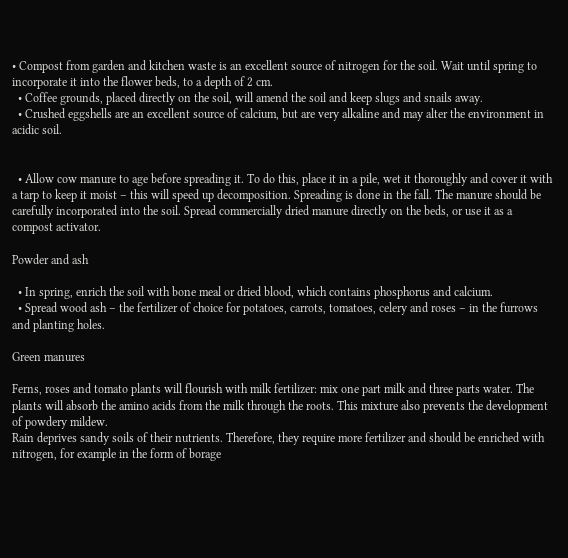• Compost from garden and kitchen waste is an excellent source of nitrogen for the soil. Wait until spring to incorporate it into the flower beds, to a depth of 2 cm.
  • Coffee grounds, placed directly on the soil, will amend the soil and keep slugs and snails away.
  • Crushed eggshells are an excellent source of calcium, but are very alkaline and may alter the environment in acidic soil.


  • Allow cow manure to age before spreading it. To do this, place it in a pile, wet it thoroughly and cover it with a tarp to keep it moist – this will speed up decomposition. Spreading is done in the fall. The manure should be carefully incorporated into the soil. Spread commercially dried manure directly on the beds, or use it as a compost activator.

Powder and ash

  • In spring, enrich the soil with bone meal or dried blood, which contains phosphorus and calcium.
  • Spread wood ash – the fertilizer of choice for potatoes, carrots, tomatoes, celery and roses – in the furrows and planting holes.

Green manures

Ferns, roses and tomato plants will flourish with milk fertilizer: mix one part milk and three parts water. The plants will absorb the amino acids from the milk through the roots. This mixture also prevents the development of powdery mildew.
Rain deprives sandy soils of their nutrients. Therefore, they require more fertilizer and should be enriched with nitrogen, for example in the form of borage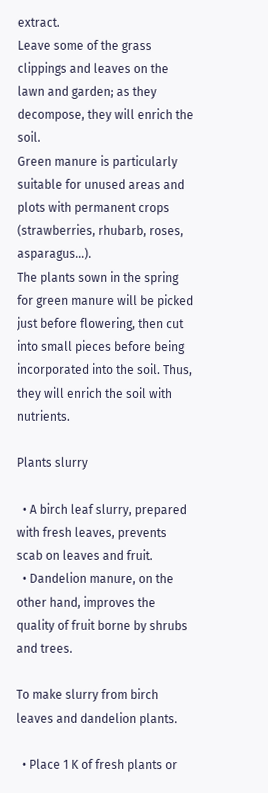extract.
Leave some of the grass clippings and leaves on the lawn and garden; as they decompose, they will enrich the soil.
Green manure is particularly suitable for unused areas and plots with permanent crops (strawberries, rhubarb, roses, asparagus…).
The plants sown in the spring for green manure will be picked just before flowering, then cut into small pieces before being incorporated into the soil. Thus, they will enrich the soil with nutrients.

Plants slurry

  • A birch leaf slurry, prepared with fresh leaves, prevents scab on leaves and fruit.
  • Dandelion manure, on the other hand, improves the quality of fruit borne by shrubs and trees.

To make slurry from birch leaves and dandelion plants.

  • Place 1 K of fresh plants or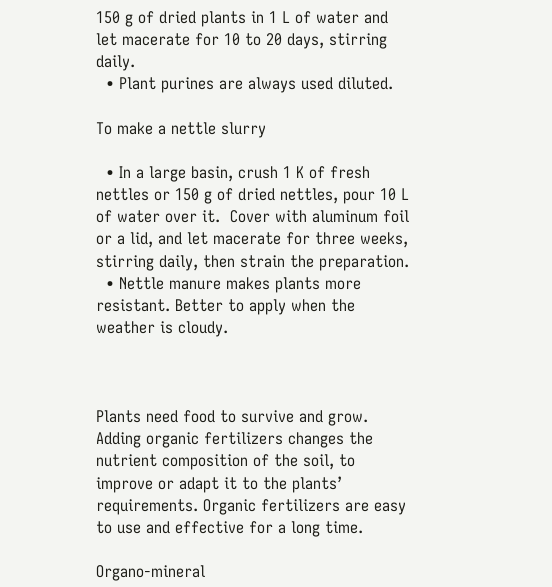150 g of dried plants in 1 L of water and let macerate for 10 to 20 days, stirring daily.
  • Plant purines are always used diluted.

To make a nettle slurry

  • In a large basin, crush 1 K of fresh nettles or 150 g of dried nettles, pour 10 L of water over it.  Cover with aluminum foil or a lid, and let macerate for three weeks, stirring daily, then strain the preparation.
  • Nettle manure makes plants more resistant. Better to apply when the weather is cloudy.



Plants need food to survive and grow. Adding organic fertilizers changes the nutrient composition of the soil, to improve or adapt it to the plants’ requirements. Organic fertilizers are easy to use and effective for a long time.

Organo-mineral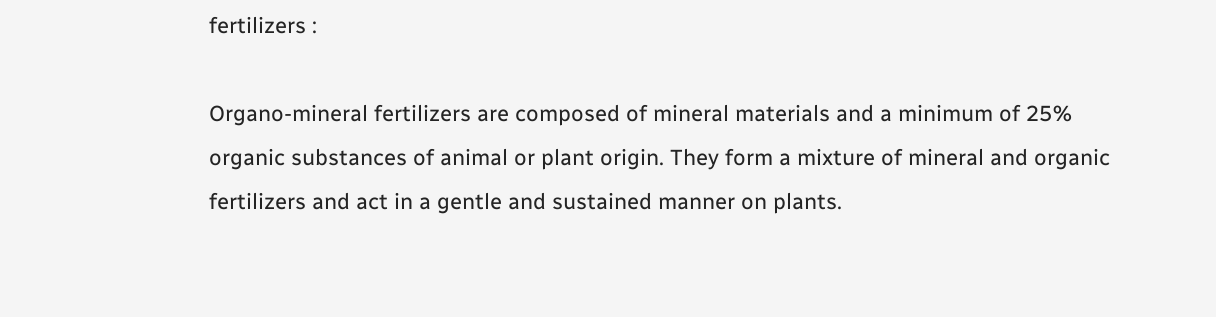fertilizers :

Organo-mineral fertilizers are composed of mineral materials and a minimum of 25% organic substances of animal or plant origin. They form a mixture of mineral and organic fertilizers and act in a gentle and sustained manner on plants.